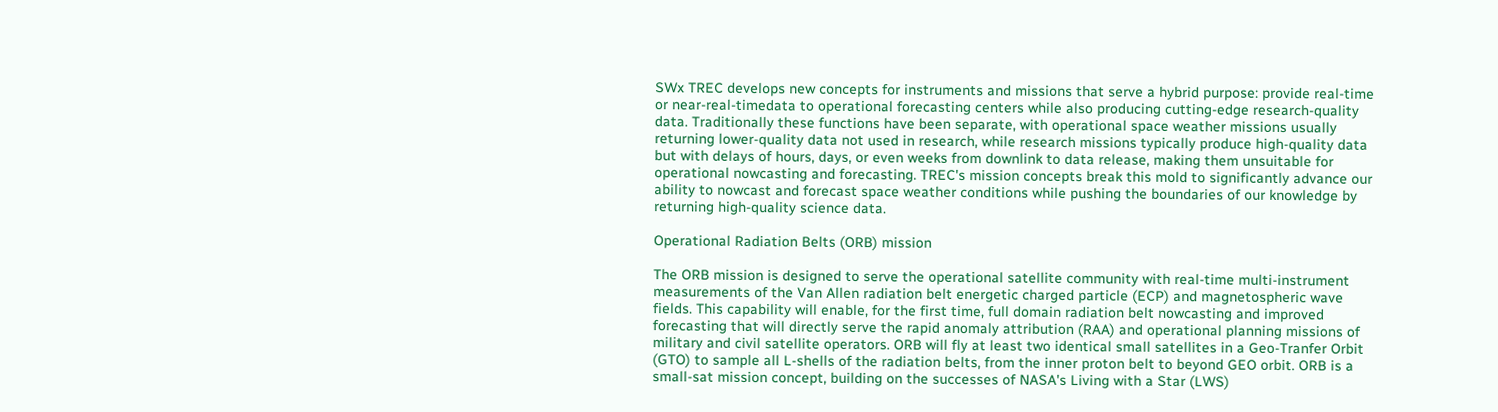SWx TREC develops new concepts for instruments and missions that serve a hybrid purpose: provide real-time or near-real-timedata to operational forecasting centers while also producing cutting-edge research-quality data. Traditionally these functions have been separate, with operational space weather missions usually returning lower-quality data not used in research, while research missions typically produce high-quality data but with delays of hours, days, or even weeks from downlink to data release, making them unsuitable for operational nowcasting and forecasting. TREC's mission concepts break this mold to significantly advance our ability to nowcast and forecast space weather conditions while pushing the boundaries of our knowledge by returning high-quality science data.

Operational Radiation Belts (ORB) mission

The ORB mission is designed to serve the operational satellite community with real-time multi-instrument measurements of the Van Allen radiation belt energetic charged particle (ECP) and magnetospheric wave fields. This capability will enable, for the first time, full domain radiation belt nowcasting and improved forecasting that will directly serve the rapid anomaly attribution (RAA) and operational planning missions of military and civil satellite operators. ORB will fly at least two identical small satellites in a Geo-Tranfer Orbit (GTO) to sample all L-shells of the radiation belts, from the inner proton belt to beyond GEO orbit. ORB is a small-sat mission concept, building on the successes of NASA's Living with a Star (LWS)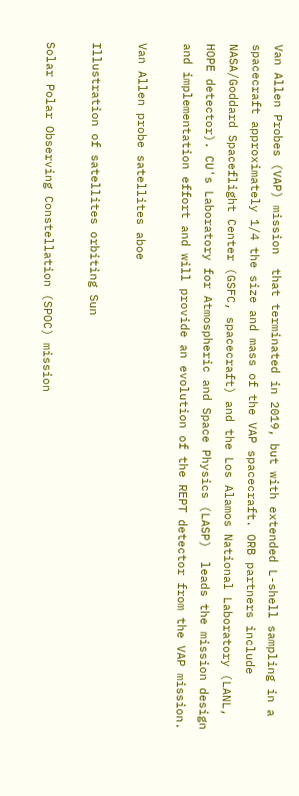Van Allen Probes (VAP) mission  that terminated in 2019, but with extended L-shell sampling in a spacecraft approximately 1/4 the size and mass of the VAP spacecraft. ORB partners include NASA/Goddard Spaceflight Center (GSFC, spacecraft) and the Los Alamos National Laboratory (LANL, HOPE detector). CU's Laboratory for Atmospheric and Space Physics (LASP)  leads the mission design and implementation effort and will provide an evolution of the REPT detector from the VAP mission.

Van Allen probe satellites aboe

Illustration of satellites orbiting Sun

Solar Polar Observing Constellation (SPOC) mission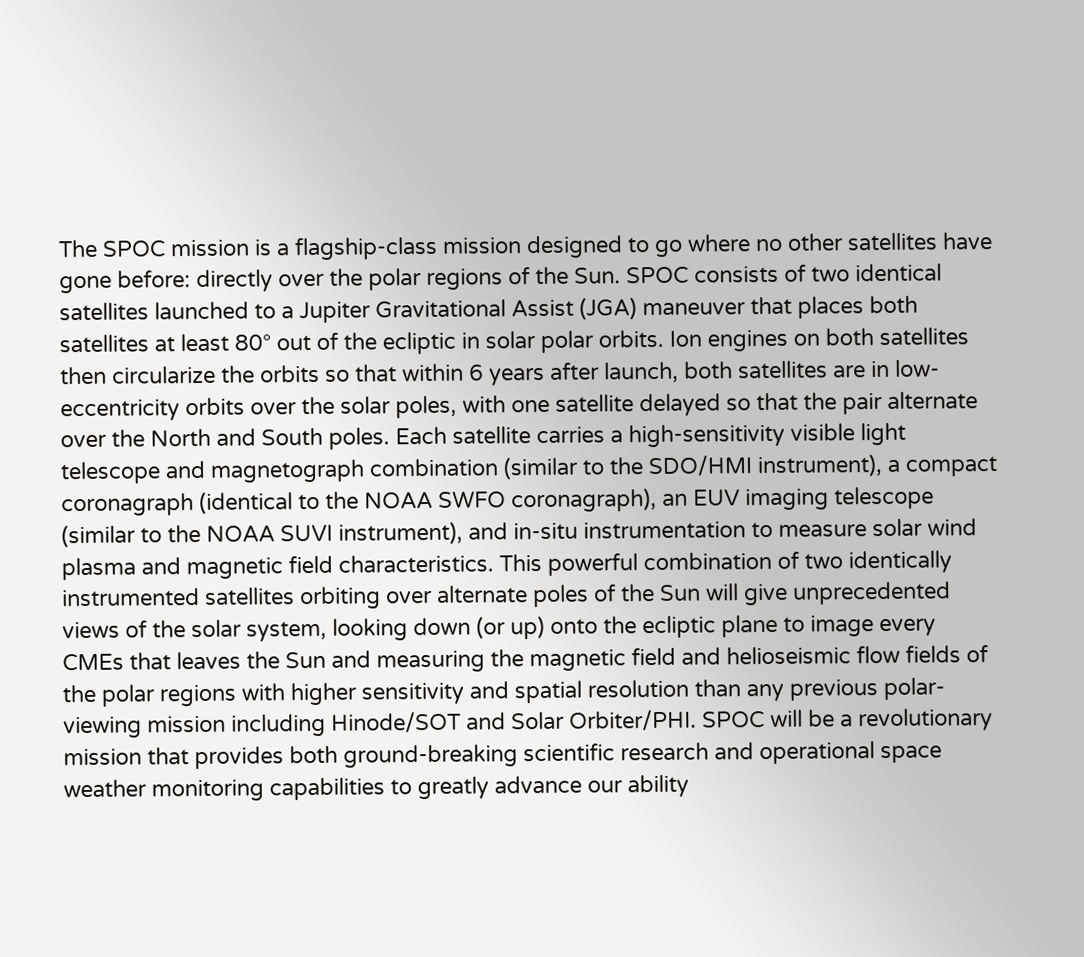The SPOC mission is a flagship-class mission designed to go where no other satellites have gone before: directly over the polar regions of the Sun. SPOC consists of two identical satellites launched to a Jupiter Gravitational Assist (JGA) maneuver that places both satellites at least 80° out of the ecliptic in solar polar orbits. Ion engines on both satellites then circularize the orbits so that within 6 years after launch, both satellites are in low-eccentricity orbits over the solar poles, with one satellite delayed so that the pair alternate over the North and South poles. Each satellite carries a high-sensitivity visible light telescope and magnetograph combination (similar to the SDO/HMI instrument), a compact coronagraph (identical to the NOAA SWFO coronagraph), an EUV imaging telescope (similar to the NOAA SUVI instrument), and in-situ instrumentation to measure solar wind plasma and magnetic field characteristics. This powerful combination of two identically instrumented satellites orbiting over alternate poles of the Sun will give unprecedented views of the solar system, looking down (or up) onto the ecliptic plane to image every CMEs that leaves the Sun and measuring the magnetic field and helioseismic flow fields of the polar regions with higher sensitivity and spatial resolution than any previous polar-viewing mission including Hinode/SOT and Solar Orbiter/PHI. SPOC will be a revolutionary mission that provides both ground-breaking scientific research and operational space weather monitoring capabilities to greatly advance our ability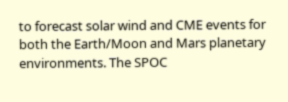to forecast solar wind and CME events for both the Earth/Moon and Mars planetary environments. The SPOC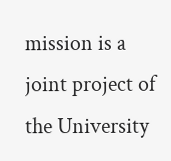mission is a joint project of the University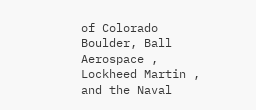of Colorado Boulder, Ball Aerospace , Lockheed Martin , and the Naval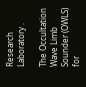Research Laboratory .

The Occultation Wave Limb Sounder (OWLS) for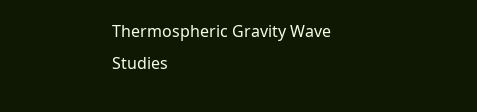Thermospheric Gravity Wave Studies